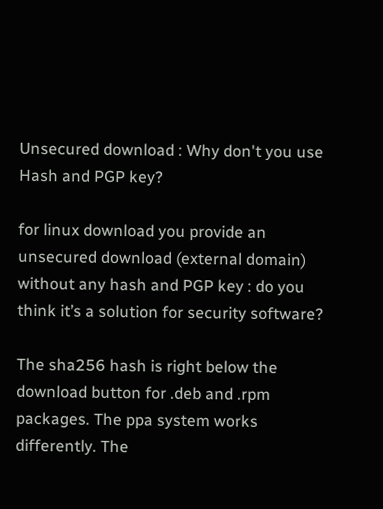Unsecured download : Why don't you use Hash and PGP key?

for linux download you provide an unsecured download (external domain) without any hash and PGP key : do you think it’s a solution for security software?

The sha256 hash is right below the download button for .deb and .rpm packages. The ppa system works differently. The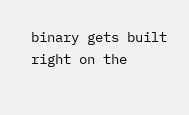binary gets built right on the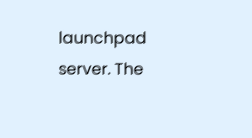launchpad server. The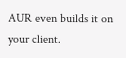AUR even builds it on your client.